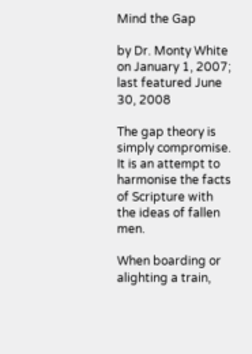Mind the Gap

by Dr. Monty White on January 1, 2007; last featured June 30, 2008

The gap theory is simply compromise. It is an attempt to harmonise the facts of Scripture with the ideas of fallen men.

When boarding or alighting a train,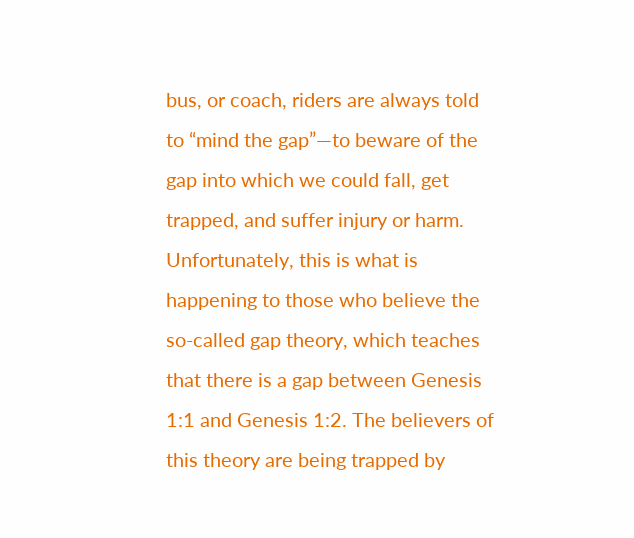bus, or coach, riders are always told to “mind the gap”—to beware of the gap into which we could fall, get trapped, and suffer injury or harm. Unfortunately, this is what is happening to those who believe the so-called gap theory, which teaches that there is a gap between Genesis 1:1 and Genesis 1:2. The believers of this theory are being trapped by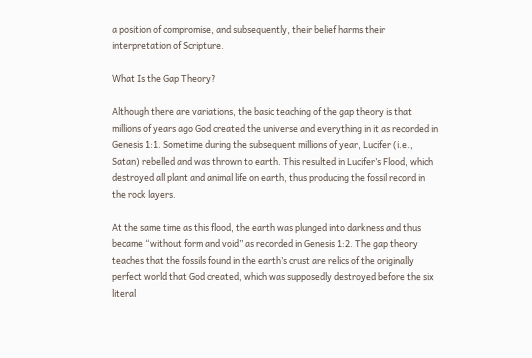a position of compromise, and subsequently, their belief harms their interpretation of Scripture.

What Is the Gap Theory?

Although there are variations, the basic teaching of the gap theory is that millions of years ago God created the universe and everything in it as recorded in Genesis 1:1. Sometime during the subsequent millions of year, Lucifer (i.e., Satan) rebelled and was thrown to earth. This resulted in Lucifer’s Flood, which destroyed all plant and animal life on earth, thus producing the fossil record in the rock layers.

At the same time as this flood, the earth was plunged into darkness and thus became “without form and void” as recorded in Genesis 1:2. The gap theory teaches that the fossils found in the earth’s crust are relics of the originally perfect world that God created, which was supposedly destroyed before the six literal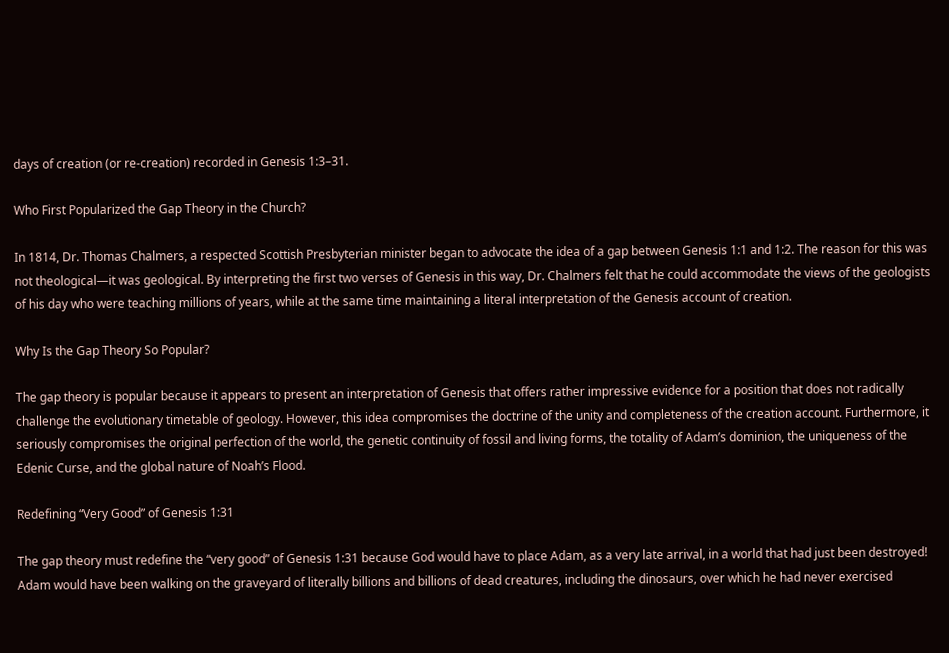days of creation (or re-creation) recorded in Genesis 1:3–31.

Who First Popularized the Gap Theory in the Church?

In 1814, Dr. Thomas Chalmers, a respected Scottish Presbyterian minister began to advocate the idea of a gap between Genesis 1:1 and 1:2. The reason for this was not theological—it was geological. By interpreting the first two verses of Genesis in this way, Dr. Chalmers felt that he could accommodate the views of the geologists of his day who were teaching millions of years, while at the same time maintaining a literal interpretation of the Genesis account of creation.

Why Is the Gap Theory So Popular?

The gap theory is popular because it appears to present an interpretation of Genesis that offers rather impressive evidence for a position that does not radically challenge the evolutionary timetable of geology. However, this idea compromises the doctrine of the unity and completeness of the creation account. Furthermore, it seriously compromises the original perfection of the world, the genetic continuity of fossil and living forms, the totality of Adam’s dominion, the uniqueness of the Edenic Curse, and the global nature of Noah’s Flood.

Redefining “Very Good” of Genesis 1:31

The gap theory must redefine the “very good” of Genesis 1:31 because God would have to place Adam, as a very late arrival, in a world that had just been destroyed! Adam would have been walking on the graveyard of literally billions and billions of dead creatures, including the dinosaurs, over which he had never exercised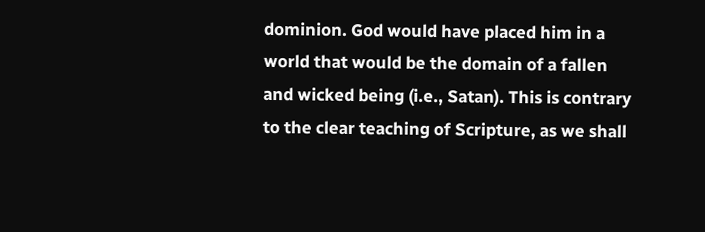dominion. God would have placed him in a world that would be the domain of a fallen and wicked being (i.e., Satan). This is contrary to the clear teaching of Scripture, as we shall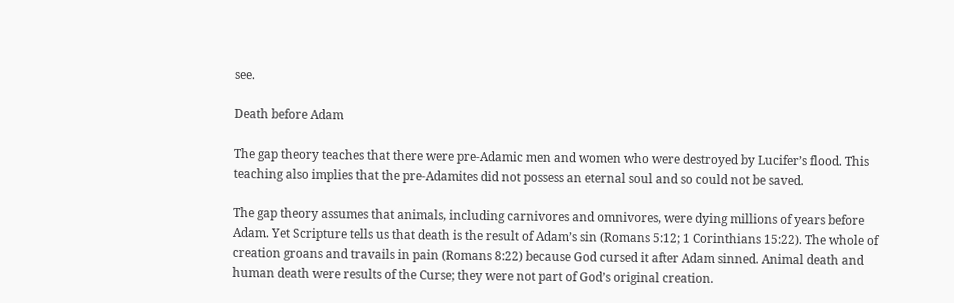see.

Death before Adam

The gap theory teaches that there were pre-Adamic men and women who were destroyed by Lucifer’s flood. This teaching also implies that the pre-Adamites did not possess an eternal soul and so could not be saved.

The gap theory assumes that animals, including carnivores and omnivores, were dying millions of years before Adam. Yet Scripture tells us that death is the result of Adam’s sin (Romans 5:12; 1 Corinthians 15:22). The whole of creation groans and travails in pain (Romans 8:22) because God cursed it after Adam sinned. Animal death and human death were results of the Curse; they were not part of God’s original creation.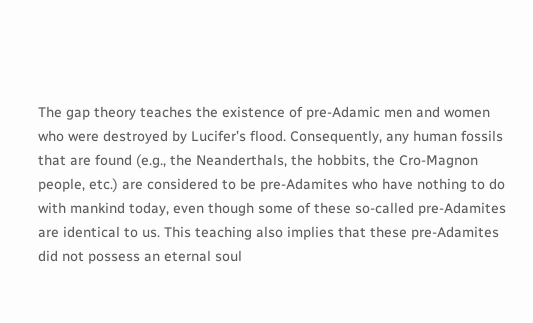The gap theory teaches the existence of pre-Adamic men and women who were destroyed by Lucifer’s flood. Consequently, any human fossils that are found (e.g., the Neanderthals, the hobbits, the Cro-Magnon people, etc.) are considered to be pre-Adamites who have nothing to do with mankind today, even though some of these so-called pre-Adamites are identical to us. This teaching also implies that these pre-Adamites did not possess an eternal soul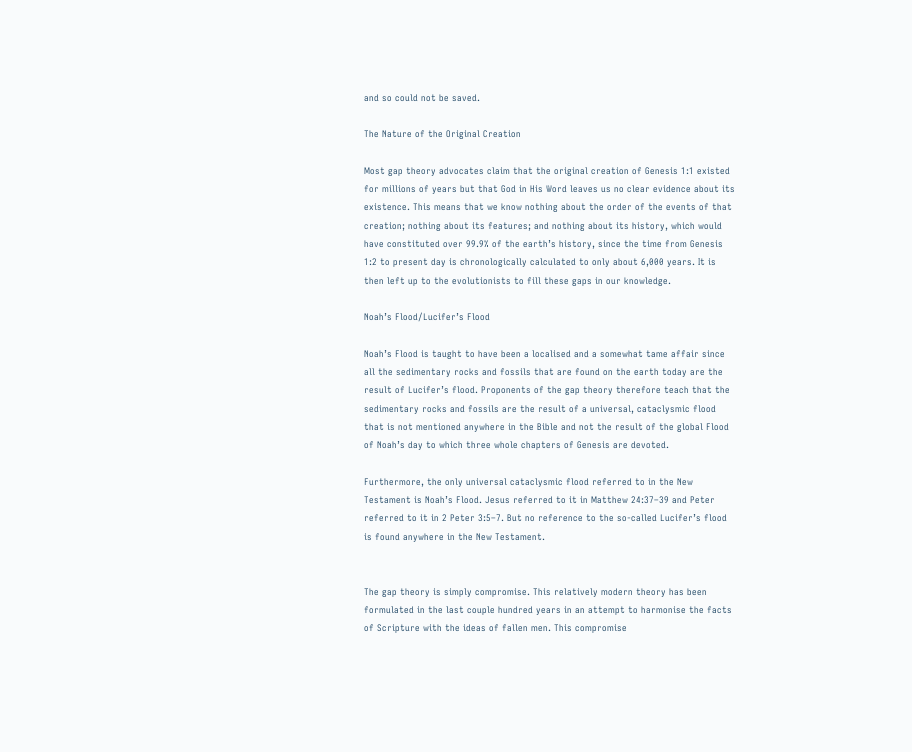and so could not be saved.

The Nature of the Original Creation

Most gap theory advocates claim that the original creation of Genesis 1:1 existed for millions of years but that God in His Word leaves us no clear evidence about its existence. This means that we know nothing about the order of the events of that creation; nothing about its features; and nothing about its history, which would have constituted over 99.9% of the earth’s history, since the time from Genesis 1:2 to present day is chronologically calculated to only about 6,000 years. It is then left up to the evolutionists to fill these gaps in our knowledge.

Noah’s Flood/Lucifer’s Flood

Noah’s Flood is taught to have been a localised and a somewhat tame affair since all the sedimentary rocks and fossils that are found on the earth today are the result of Lucifer’s flood. Proponents of the gap theory therefore teach that the sedimentary rocks and fossils are the result of a universal, cataclysmic flood that is not mentioned anywhere in the Bible and not the result of the global Flood of Noah’s day to which three whole chapters of Genesis are devoted.

Furthermore, the only universal cataclysmic flood referred to in the New Testament is Noah’s Flood. Jesus referred to it in Matthew 24:37–39 and Peter referred to it in 2 Peter 3:5–7. But no reference to the so-called Lucifer’s flood is found anywhere in the New Testament.


The gap theory is simply compromise. This relatively modern theory has been formulated in the last couple hundred years in an attempt to harmonise the facts of Scripture with the ideas of fallen men. This compromise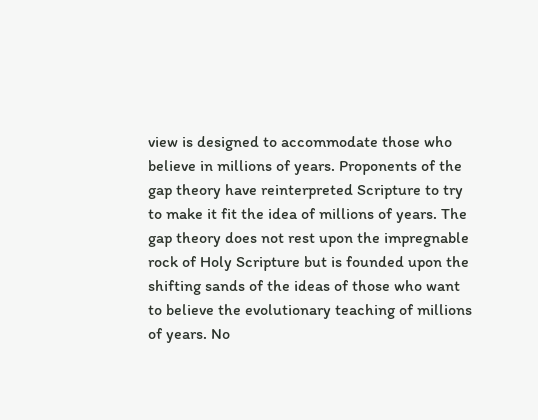view is designed to accommodate those who believe in millions of years. Proponents of the gap theory have reinterpreted Scripture to try to make it fit the idea of millions of years. The gap theory does not rest upon the impregnable rock of Holy Scripture but is founded upon the shifting sands of the ideas of those who want to believe the evolutionary teaching of millions of years. No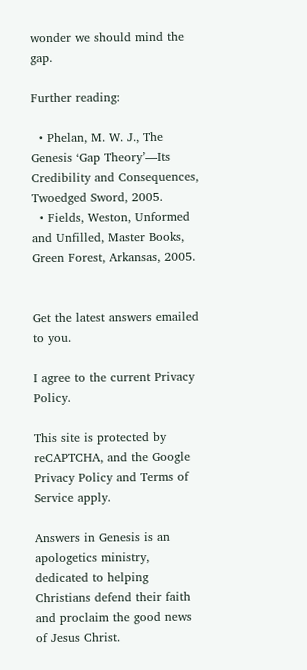wonder we should mind the gap.

Further reading:

  • Phelan, M. W. J., The Genesis ‘Gap Theory’—Its Credibility and Consequences, Twoedged Sword, 2005.
  • Fields, Weston, Unformed and Unfilled, Master Books, Green Forest, Arkansas, 2005.


Get the latest answers emailed to you.

I agree to the current Privacy Policy.

This site is protected by reCAPTCHA, and the Google Privacy Policy and Terms of Service apply.

Answers in Genesis is an apologetics ministry, dedicated to helping Christians defend their faith and proclaim the good news of Jesus Christ.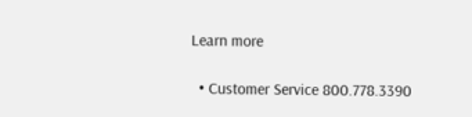Learn more

  • Customer Service 800.778.3390